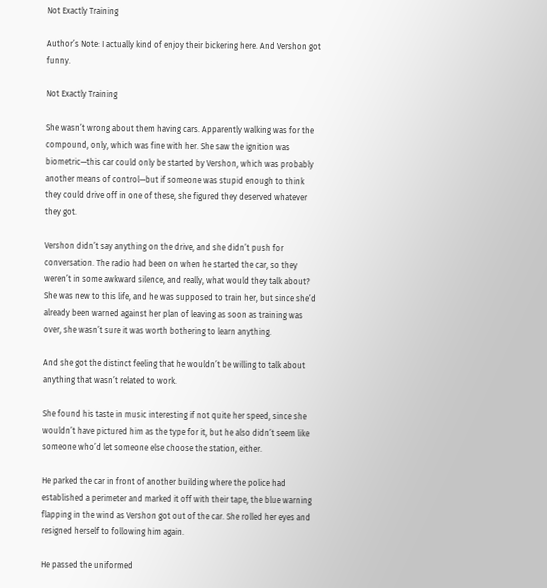Not Exactly Training

Author’s Note: I actually kind of enjoy their bickering here. And Vershon got funny.

Not Exactly Training

She wasn’t wrong about them having cars. Apparently walking was for the compound, only, which was fine with her. She saw the ignition was biometric—this car could only be started by Vershon, which was probably another means of control—but if someone was stupid enough to think they could drive off in one of these, she figured they deserved whatever they got.

Vershon didn’t say anything on the drive, and she didn’t push for conversation. The radio had been on when he started the car, so they weren’t in some awkward silence, and really, what would they talk about? She was new to this life, and he was supposed to train her, but since she’d already been warned against her plan of leaving as soon as training was over, she wasn’t sure it was worth bothering to learn anything.

And she got the distinct feeling that he wouldn’t be willing to talk about anything that wasn’t related to work.

She found his taste in music interesting if not quite her speed, since she wouldn’t have pictured him as the type for it, but he also didn’t seem like someone who’d let someone else choose the station, either.

He parked the car in front of another building where the police had established a perimeter and marked it off with their tape, the blue warning flapping in the wind as Vershon got out of the car. She rolled her eyes and resigned herself to following him again.

He passed the uniformed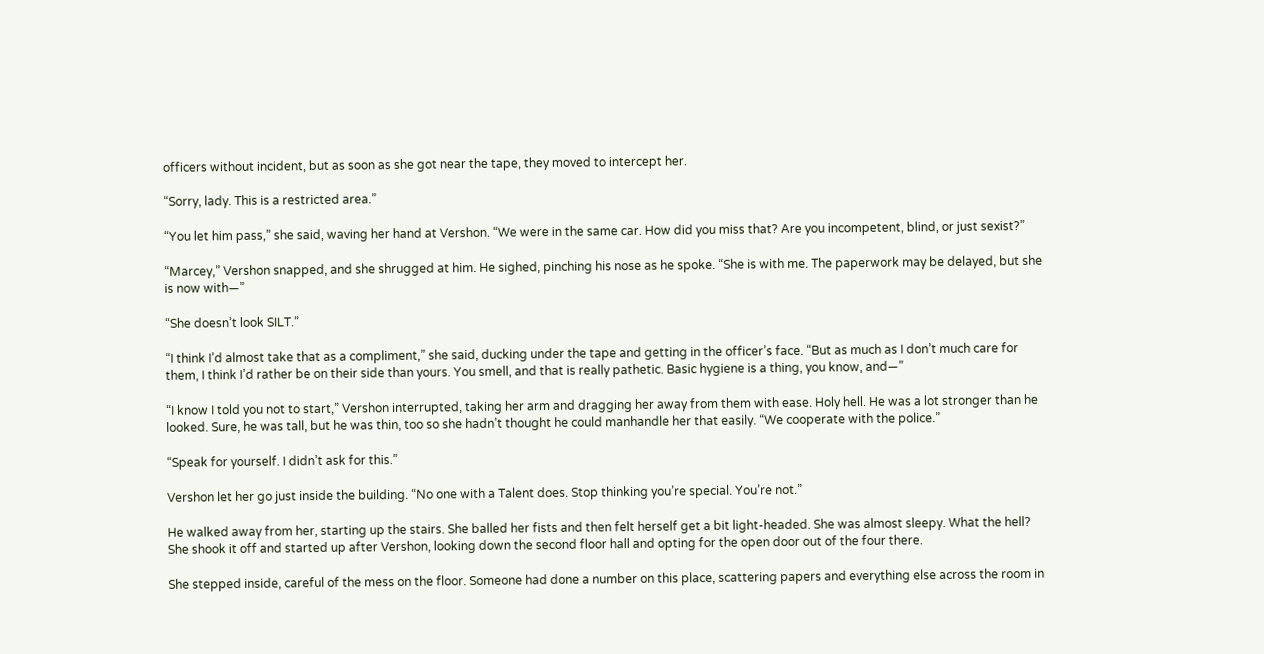officers without incident, but as soon as she got near the tape, they moved to intercept her.

“Sorry, lady. This is a restricted area.”

“You let him pass,” she said, waving her hand at Vershon. “We were in the same car. How did you miss that? Are you incompetent, blind, or just sexist?”

“Marcey,” Vershon snapped, and she shrugged at him. He sighed, pinching his nose as he spoke. “She is with me. The paperwork may be delayed, but she is now with—”

“She doesn’t look SILT.”

“I think I’d almost take that as a compliment,” she said, ducking under the tape and getting in the officer’s face. “But as much as I don’t much care for them, I think I’d rather be on their side than yours. You smell, and that is really pathetic. Basic hygiene is a thing, you know, and—”

“I know I told you not to start,” Vershon interrupted, taking her arm and dragging her away from them with ease. Holy hell. He was a lot stronger than he looked. Sure, he was tall, but he was thin, too so she hadn’t thought he could manhandle her that easily. “We cooperate with the police.”

“Speak for yourself. I didn’t ask for this.”

Vershon let her go just inside the building. “No one with a Talent does. Stop thinking you’re special. You’re not.”

He walked away from her, starting up the stairs. She balled her fists and then felt herself get a bit light-headed. She was almost sleepy. What the hell? She shook it off and started up after Vershon, looking down the second floor hall and opting for the open door out of the four there.

She stepped inside, careful of the mess on the floor. Someone had done a number on this place, scattering papers and everything else across the room in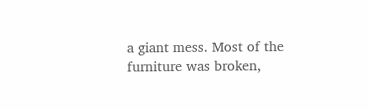a giant mess. Most of the furniture was broken,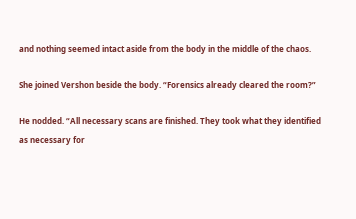and nothing seemed intact aside from the body in the middle of the chaos.

She joined Vershon beside the body. “Forensics already cleared the room?”

He nodded. “All necessary scans are finished. They took what they identified as necessary for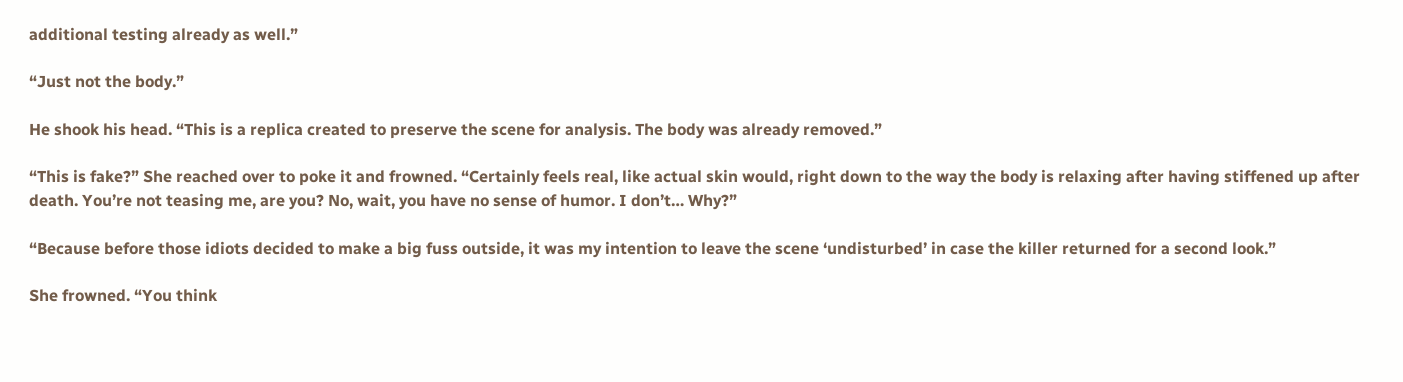additional testing already as well.”

“Just not the body.”

He shook his head. “This is a replica created to preserve the scene for analysis. The body was already removed.”

“This is fake?” She reached over to poke it and frowned. “Certainly feels real, like actual skin would, right down to the way the body is relaxing after having stiffened up after death. You’re not teasing me, are you? No, wait, you have no sense of humor. I don’t… Why?”

“Because before those idiots decided to make a big fuss outside, it was my intention to leave the scene ‘undisturbed’ in case the killer returned for a second look.”

She frowned. “You think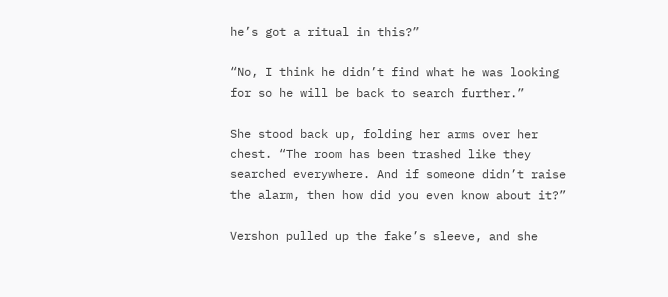he’s got a ritual in this?”

“No, I think he didn’t find what he was looking for so he will be back to search further.”

She stood back up, folding her arms over her chest. “The room has been trashed like they searched everywhere. And if someone didn’t raise the alarm, then how did you even know about it?”

Vershon pulled up the fake’s sleeve, and she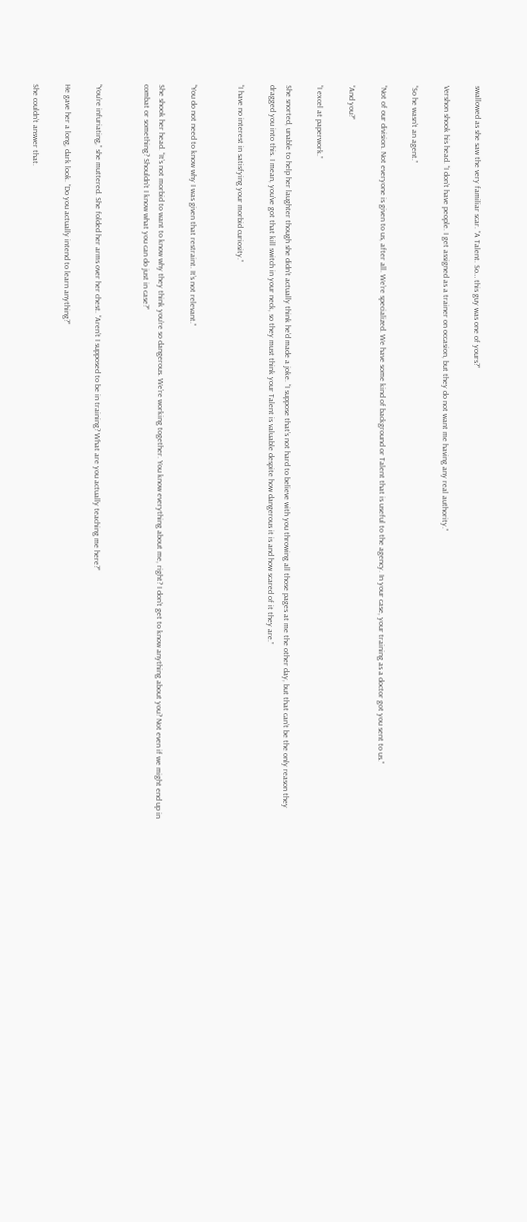swallowed as she saw the very familiar scar. “A Talent. So… this guy was one of yours?”

Vershon shook his head. “I don’t have people. I get assigned as a trainer on occasion, but they do not want me having any real authority.”

“So he wasn’t an agent.”

“Not of our division. Not everyone is given to us, after all. We’re specialized. We have some kind of background or Talent that is useful to the agency. In your case, your training as a doctor got you sent to us.”

“And you?”

“I excel at paperwork.”

She snorted, unable to help her laughter though she didn’t actually think he’d made a joke. “I suppose that’s not hard to believe with you throwing all those pages at me the other day, but that can’t be the only reason they dragged you into this. I mean, you’ve got that kill switch in your neck, so they must think your Talent is valuable despite how dangerous it is and how scared of it they are.”

“I have no interest in satisfying your morbid curiosity.”


“You do not need to know why I was given that restraint. It’s not relevant.”

She shook her head. “It’s not morbid to want to know why they think you’re so dangerous. We’re working together. You know everything about me, right? I don’t get to know anything about you? Not even if we might end up in combat or something? Shouldn’t I know what you can do just in case?”


“You’re infuriating,” she muttered. She folded her arms over her chest. “Aren’t I supposed to be in training? What are you actually teaching me here?”

He gave her a long, dark look. “Do you actually intend to learn anything?”

She couldn’t answer that.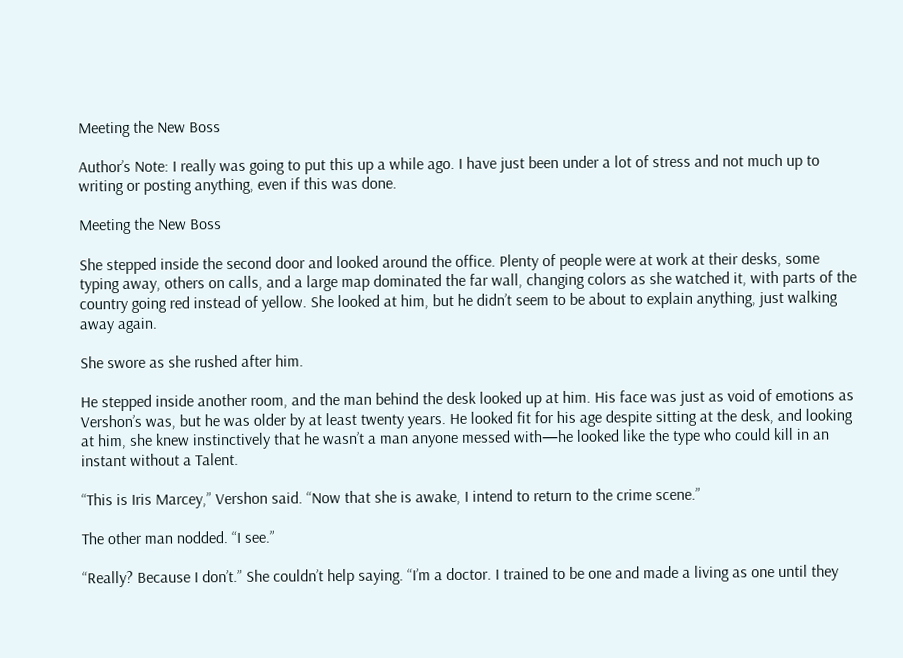Meeting the New Boss

Author’s Note: I really was going to put this up a while ago. I have just been under a lot of stress and not much up to writing or posting anything, even if this was done.

Meeting the New Boss

She stepped inside the second door and looked around the office. Plenty of people were at work at their desks, some typing away, others on calls, and a large map dominated the far wall, changing colors as she watched it, with parts of the country going red instead of yellow. She looked at him, but he didn’t seem to be about to explain anything, just walking away again.

She swore as she rushed after him.

He stepped inside another room, and the man behind the desk looked up at him. His face was just as void of emotions as Vershon’s was, but he was older by at least twenty years. He looked fit for his age despite sitting at the desk, and looking at him, she knew instinctively that he wasn’t a man anyone messed with—he looked like the type who could kill in an instant without a Talent.

“This is Iris Marcey,” Vershon said. “Now that she is awake, I intend to return to the crime scene.”

The other man nodded. “I see.”

“Really? Because I don’t.” She couldn’t help saying. “I’m a doctor. I trained to be one and made a living as one until they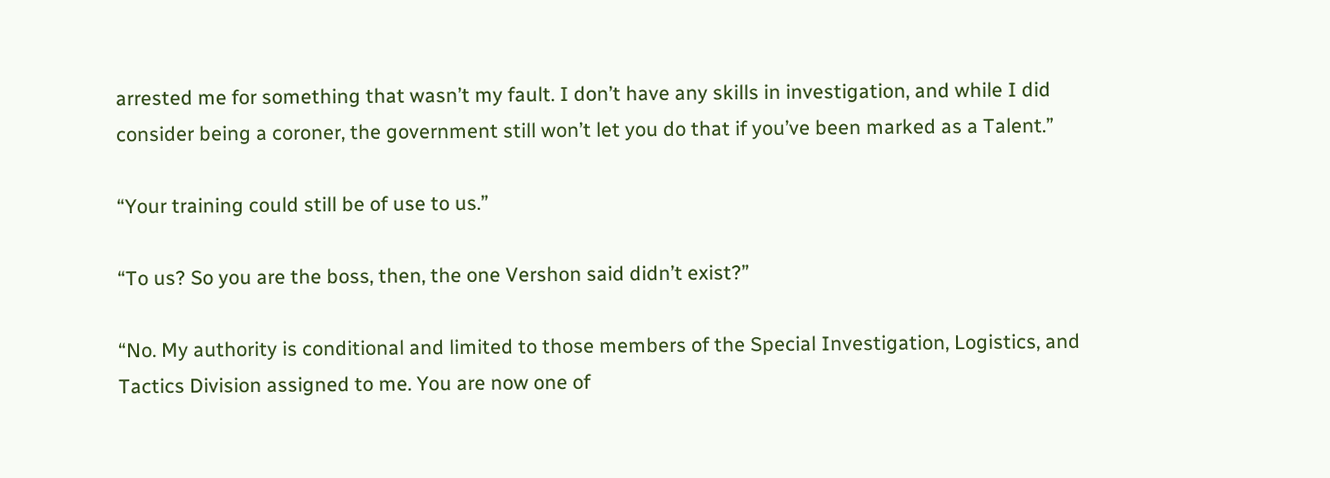arrested me for something that wasn’t my fault. I don’t have any skills in investigation, and while I did consider being a coroner, the government still won’t let you do that if you’ve been marked as a Talent.”

“Your training could still be of use to us.”

“To us? So you are the boss, then, the one Vershon said didn’t exist?”

“No. My authority is conditional and limited to those members of the Special Investigation, Logistics, and Tactics Division assigned to me. You are now one of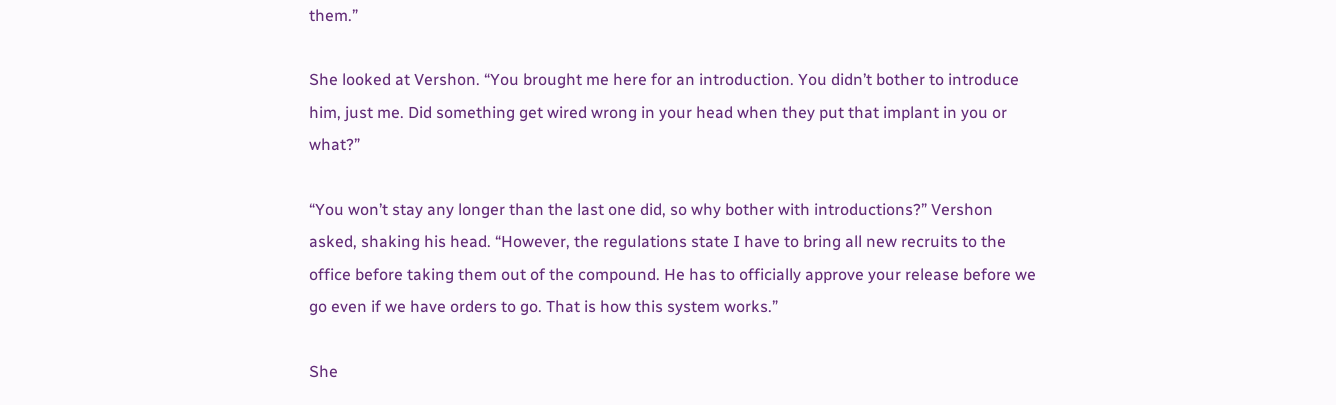them.”

She looked at Vershon. “You brought me here for an introduction. You didn’t bother to introduce him, just me. Did something get wired wrong in your head when they put that implant in you or what?”

“You won’t stay any longer than the last one did, so why bother with introductions?” Vershon asked, shaking his head. “However, the regulations state I have to bring all new recruits to the office before taking them out of the compound. He has to officially approve your release before we go even if we have orders to go. That is how this system works.”

She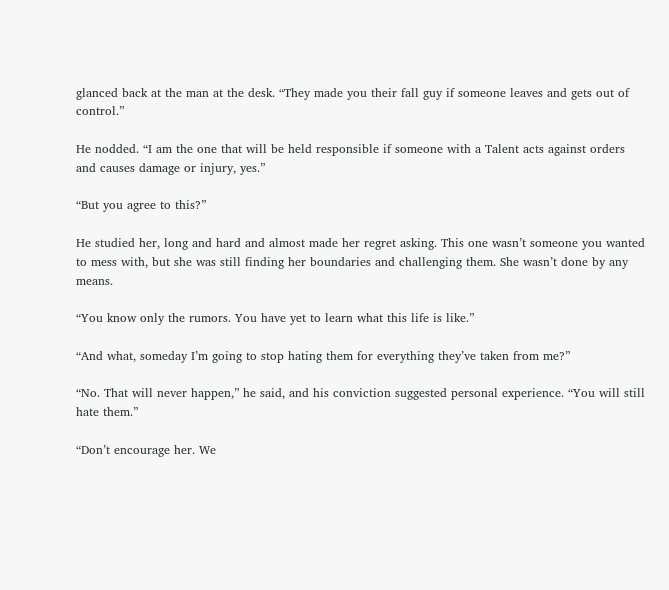glanced back at the man at the desk. “They made you their fall guy if someone leaves and gets out of control.”

He nodded. “I am the one that will be held responsible if someone with a Talent acts against orders and causes damage or injury, yes.”

“But you agree to this?”

He studied her, long and hard and almost made her regret asking. This one wasn’t someone you wanted to mess with, but she was still finding her boundaries and challenging them. She wasn’t done by any means.

“You know only the rumors. You have yet to learn what this life is like.”

“And what, someday I’m going to stop hating them for everything they’ve taken from me?”

“No. That will never happen,” he said, and his conviction suggested personal experience. “You will still hate them.”

“Don’t encourage her. We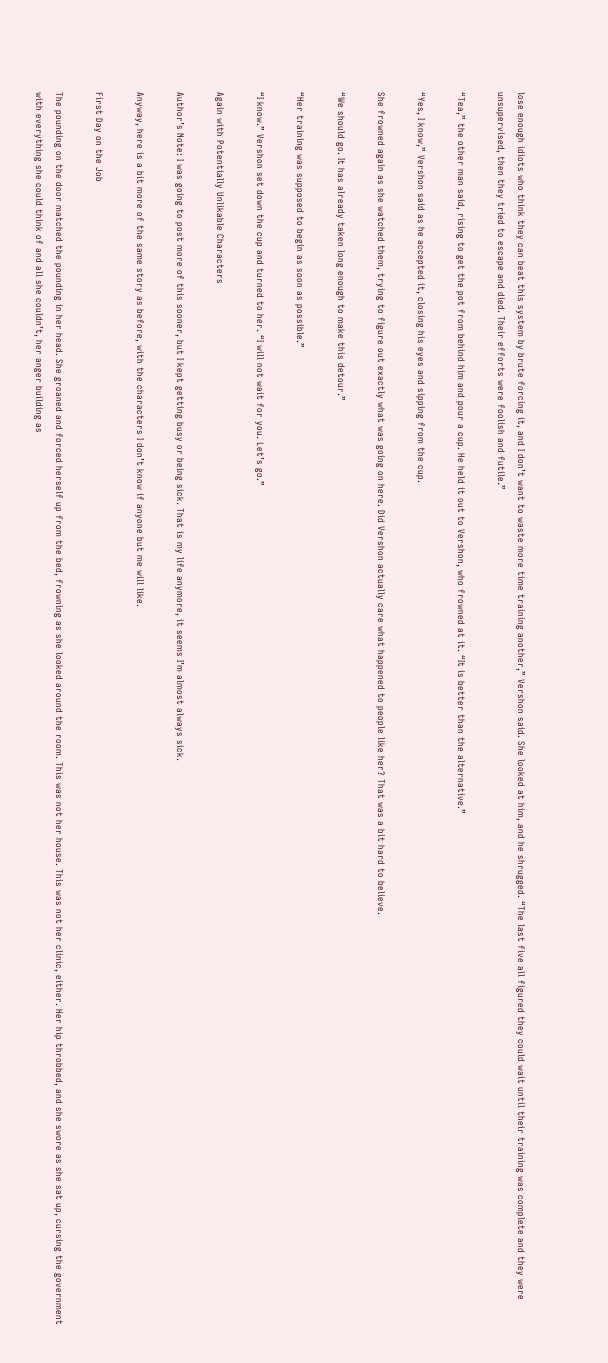lose enough idiots who think they can beat this system by brute forcing it, and I don’t want to waste more time training another,” Vershon said. She looked at him, and he shrugged. “The last five all figured they could wait until their training was complete and they were unsupervised, then they tried to escape and died. Their efforts were foolish and futile.”

“Tea,” the other man said, rising to get the pot from behind him and pour a cup. He held it out to Vershon, who frowned at it. “It is better than the alternative.”

“Yes, I know,” Vershon said as he accepted it, closing his eyes and sipping from the cup.

She frowned again as she watched them, trying to figure out exactly what was going on here. Did Vershon actually care what happened to people like her? That was a bit hard to believe.

“We should go. It has already taken long enough to make this detour.”

“Her training was supposed to begin as soon as possible.”

“I know.” Vershon set down the cup and turned to her. “I will not wait for you. Let’s go.”

Again with Potentially Unlikable Characters

Author’s Note: I was going to post more of this sooner, but I kept getting busy or being sick. That is my life anymore, it seems I’m almost always sick.

Anyway, here is a bit more of the same story as before, with the characters I don’t know if anyone but me will like.

First Day on the Job

The pounding on the door matched the pounding in her head. She groaned and forced herself up from the bed, frowning as she looked around the room. This was not her house. This was not her clinic, either. Her hip throbbed, and she swore as she sat up, cursing the government with everything she could think of and all she couldn’t, her anger building as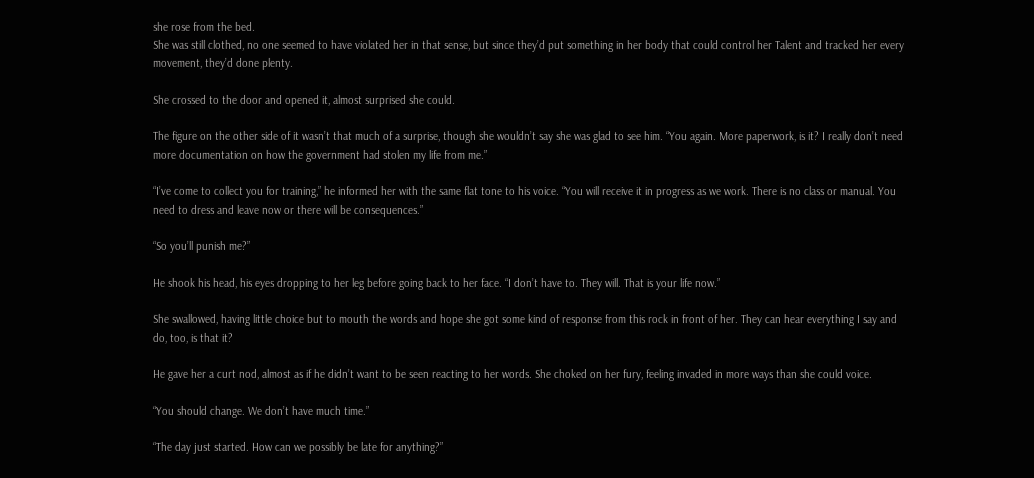she rose from the bed.
She was still clothed, no one seemed to have violated her in that sense, but since they’d put something in her body that could control her Talent and tracked her every movement, they’d done plenty.

She crossed to the door and opened it, almost surprised she could.

The figure on the other side of it wasn’t that much of a surprise, though she wouldn’t say she was glad to see him. “You again. More paperwork, is it? I really don’t need more documentation on how the government had stolen my life from me.”

“I’ve come to collect you for training,” he informed her with the same flat tone to his voice. “You will receive it in progress as we work. There is no class or manual. You need to dress and leave now or there will be consequences.”

“So you’ll punish me?”

He shook his head, his eyes dropping to her leg before going back to her face. “I don’t have to. They will. That is your life now.”

She swallowed, having little choice but to mouth the words and hope she got some kind of response from this rock in front of her. They can hear everything I say and do, too, is that it?

He gave her a curt nod, almost as if he didn’t want to be seen reacting to her words. She choked on her fury, feeling invaded in more ways than she could voice.

“You should change. We don’t have much time.”

“The day just started. How can we possibly be late for anything?”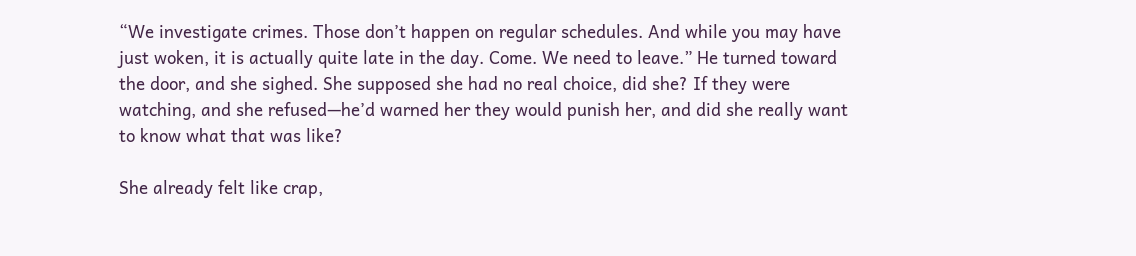“We investigate crimes. Those don’t happen on regular schedules. And while you may have just woken, it is actually quite late in the day. Come. We need to leave.” He turned toward the door, and she sighed. She supposed she had no real choice, did she? If they were watching, and she refused—he’d warned her they would punish her, and did she really want to know what that was like?

She already felt like crap,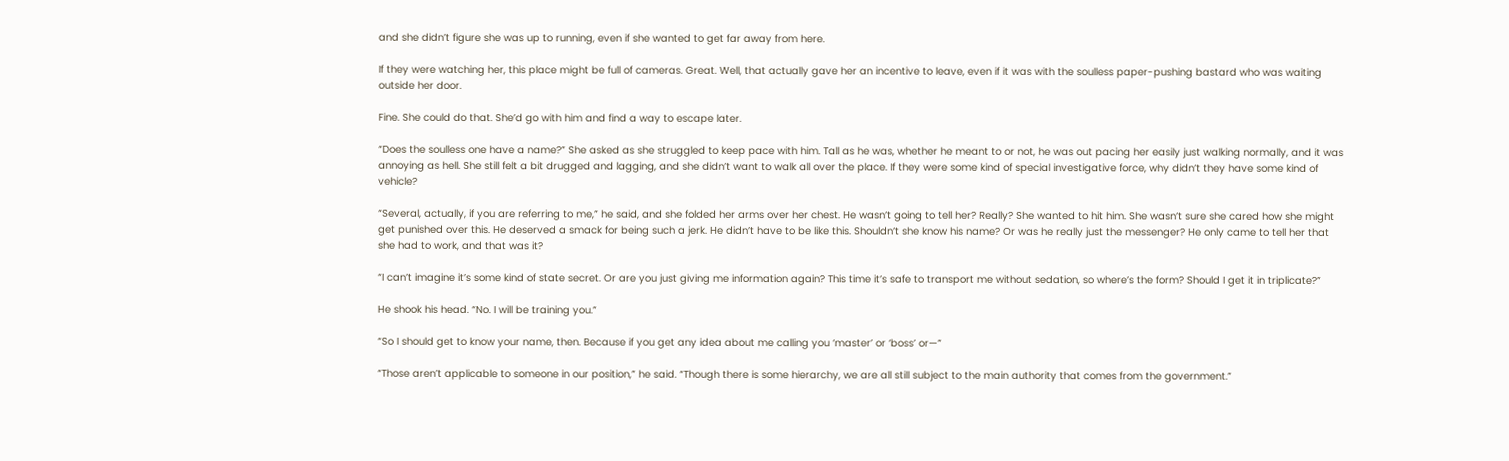and she didn’t figure she was up to running, even if she wanted to get far away from here.

If they were watching her, this place might be full of cameras. Great. Well, that actually gave her an incentive to leave, even if it was with the soulless paper-pushing bastard who was waiting outside her door.

Fine. She could do that. She’d go with him and find a way to escape later.

“Does the soulless one have a name?” She asked as she struggled to keep pace with him. Tall as he was, whether he meant to or not, he was out pacing her easily just walking normally, and it was annoying as hell. She still felt a bit drugged and lagging, and she didn’t want to walk all over the place. If they were some kind of special investigative force, why didn’t they have some kind of vehicle?

“Several, actually, if you are referring to me,” he said, and she folded her arms over her chest. He wasn’t going to tell her? Really? She wanted to hit him. She wasn’t sure she cared how she might get punished over this. He deserved a smack for being such a jerk. He didn’t have to be like this. Shouldn’t she know his name? Or was he really just the messenger? He only came to tell her that she had to work, and that was it?

“I can’t imagine it’s some kind of state secret. Or are you just giving me information again? This time it’s safe to transport me without sedation, so where’s the form? Should I get it in triplicate?”

He shook his head. “No. I will be training you.”

“So I should get to know your name, then. Because if you get any idea about me calling you ‘master’ or ‘boss’ or—”

“Those aren’t applicable to someone in our position,” he said. “Though there is some hierarchy, we are all still subject to the main authority that comes from the government.”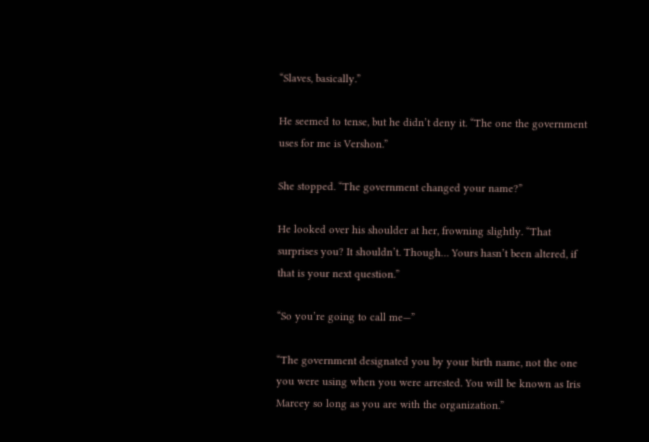“Slaves, basically.”

He seemed to tense, but he didn’t deny it. “The one the government uses for me is Vershon.”

She stopped. “The government changed your name?”

He looked over his shoulder at her, frowning slightly. “That surprises you? It shouldn’t. Though… Yours hasn’t been altered, if that is your next question.”

“So you’re going to call me—”

“The government designated you by your birth name, not the one you were using when you were arrested. You will be known as Iris Marcey so long as you are with the organization.”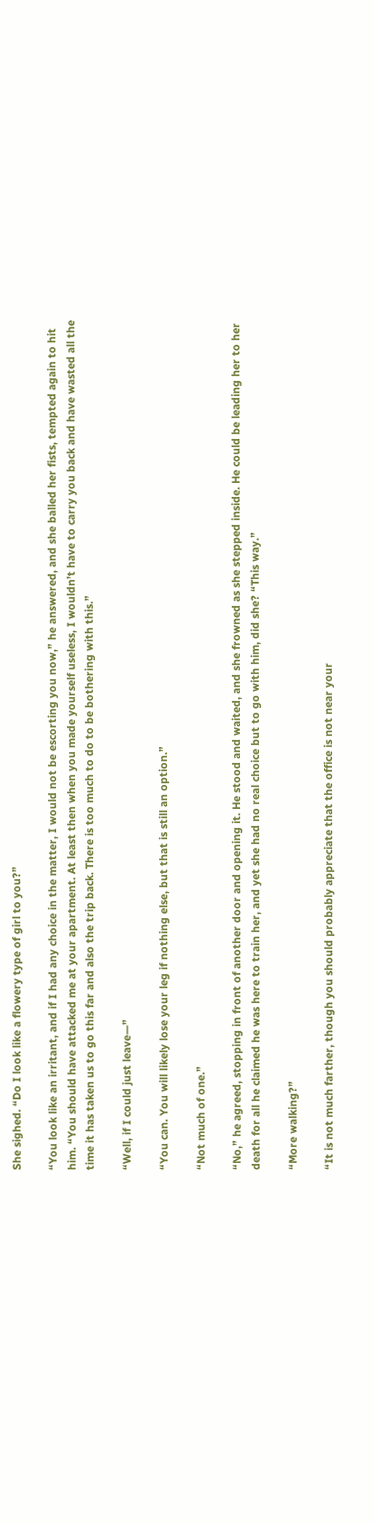She sighed. “Do I look like a flowery type of girl to you?”

“You look like an irritant, and if I had any choice in the matter, I would not be escorting you now,” he answered, and she balled her fists, tempted again to hit him. “You should have attacked me at your apartment. At least then when you made yourself useless, I wouldn’t have to carry you back and have wasted all the time it has taken us to go this far and also the trip back. There is too much to do to be bothering with this.”

“Well, if I could just leave—”

“You can. You will likely lose your leg if nothing else, but that is still an option.”

“Not much of one.”

“No,” he agreed, stopping in front of another door and opening it. He stood and waited, and she frowned as she stepped inside. He could be leading her to her death for all he claimed he was here to train her, and yet she had no real choice but to go with him, did she? “This way.”

“More walking?”

“It is not much farther, though you should probably appreciate that the office is not near your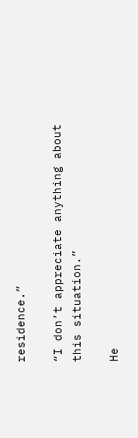residence.”

“I don’t appreciate anything about this situation.”

He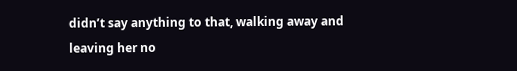didn’t say anything to that, walking away and leaving her no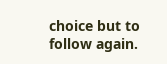choice but to follow again.